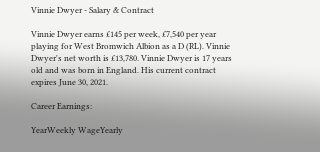Vinnie Dwyer - Salary & Contract

Vinnie Dwyer earns £145 per week, £7,540 per year playing for West Bromwich Albion as a D (RL). Vinnie Dwyer's net worth is £13,780. Vinnie Dwyer is 17 years old and was born in England. His current contract expires June 30, 2021.

Career Earnings:

YearWeekly WageYearly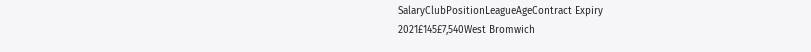SalaryClubPositionLeagueAgeContract Expiry
2021£145£7,540West Bromwich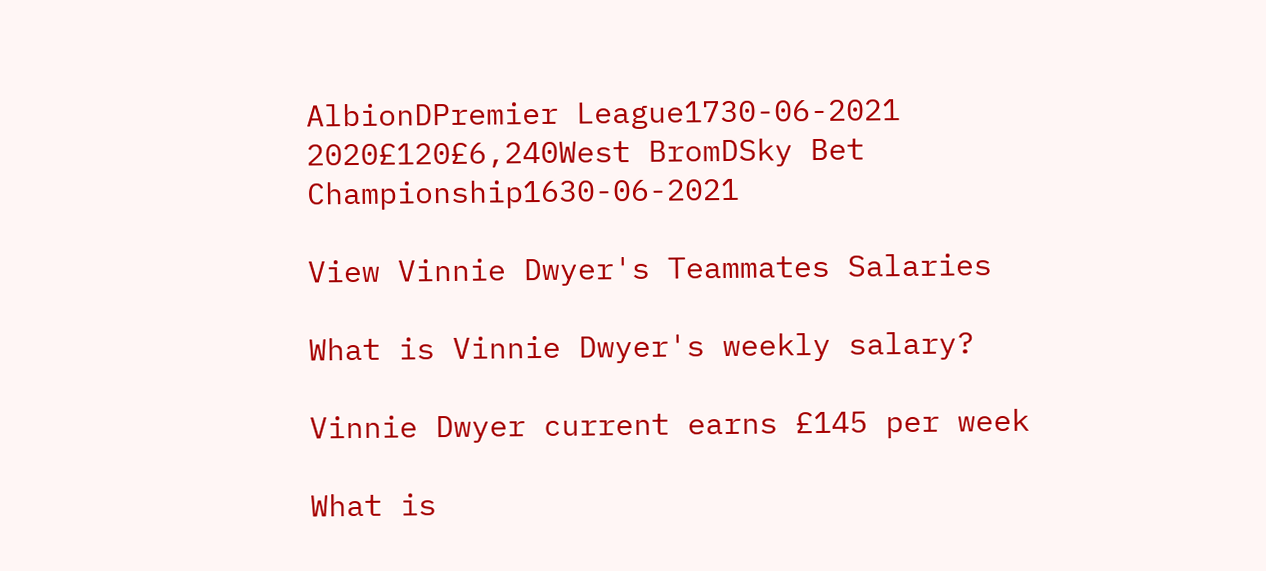AlbionDPremier League1730-06-2021
2020£120£6,240West BromDSky Bet Championship1630-06-2021

View Vinnie Dwyer's Teammates Salaries

What is Vinnie Dwyer's weekly salary?

Vinnie Dwyer current earns £145 per week

What is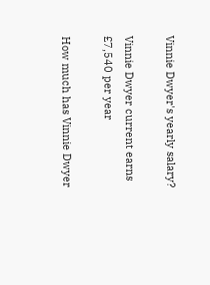Vinnie Dwyer's yearly salary?

Vinnie Dwyer current earns £7,540 per year

How much has Vinnie Dwyer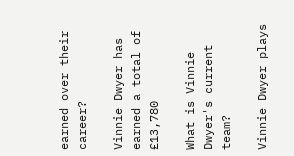earned over their career?

Vinnie Dwyer has earned a total of £13,780

What is Vinnie Dwyer's current team?

Vinnie Dwyer plays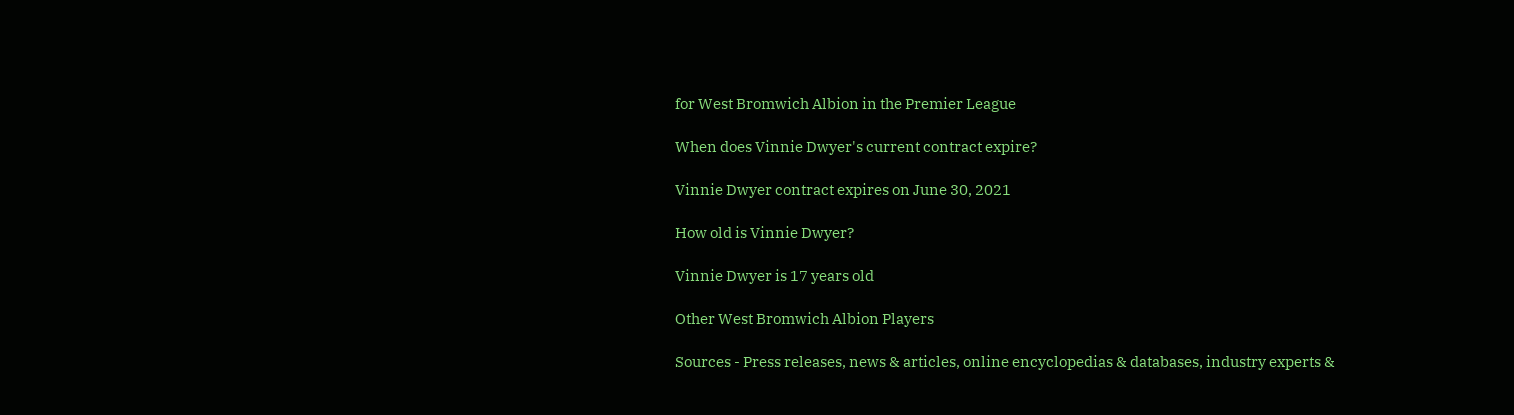for West Bromwich Albion in the Premier League

When does Vinnie Dwyer's current contract expire?

Vinnie Dwyer contract expires on June 30, 2021

How old is Vinnie Dwyer?

Vinnie Dwyer is 17 years old

Other West Bromwich Albion Players

Sources - Press releases, news & articles, online encyclopedias & databases, industry experts &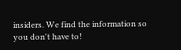insiders. We find the information so you don't have to!